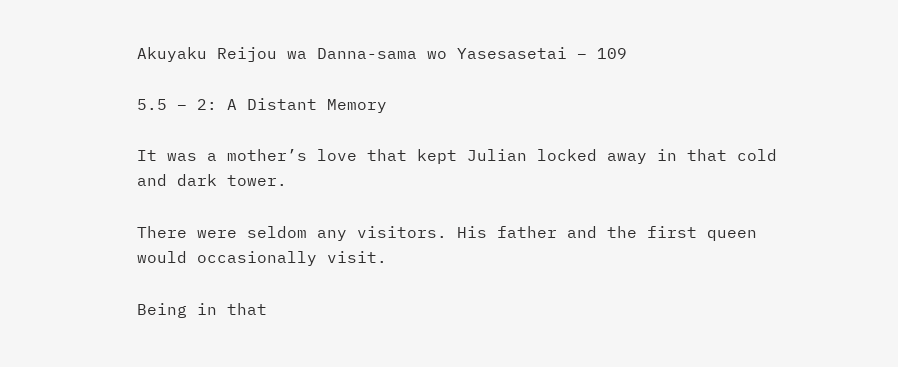Akuyaku Reijou wa Danna-sama wo Yasesasetai – 109

5.5 – 2: A Distant Memory

It was a mother’s love that kept Julian locked away in that cold and dark tower.

There were seldom any visitors. His father and the first queen would occasionally visit.

Being in that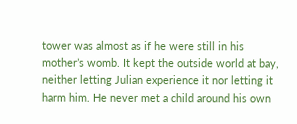tower was almost as if he were still in his mother’s womb. It kept the outside world at bay, neither letting Julian experience it nor letting it harm him. He never met a child around his own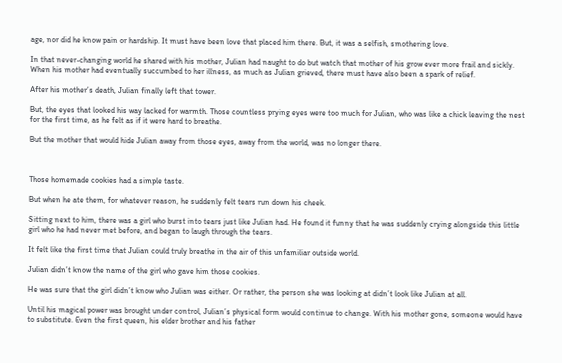age, nor did he know pain or hardship. It must have been love that placed him there. But, it was a selfish, smothering love.

In that never-changing world he shared with his mother, Julian had naught to do but watch that mother of his grow ever more frail and sickly. When his mother had eventually succumbed to her illness, as much as Julian grieved, there must have also been a spark of relief.

After his mother’s death, Julian finally left that tower.

But, the eyes that looked his way lacked for warmth. Those countless prying eyes were too much for Julian, who was like a chick leaving the nest for the first time, as he felt as if it were hard to breathe.

But the mother that would hide Julian away from those eyes, away from the world, was no longer there.



Those homemade cookies had a simple taste.

But when he ate them, for whatever reason, he suddenly felt tears run down his cheek.

Sitting next to him, there was a girl who burst into tears just like Julian had. He found it funny that he was suddenly crying alongside this little girl who he had never met before, and began to laugh through the tears.

It felt like the first time that Julian could truly breathe in the air of this unfamiliar outside world.

Julian didn’t know the name of the girl who gave him those cookies.

He was sure that the girl didn’t know who Julian was either. Or rather, the person she was looking at didn’t look like Julian at all.

Until his magical power was brought under control, Julian’s physical form would continue to change. With his mother gone, someone would have to substitute. Even the first queen, his elder brother and his father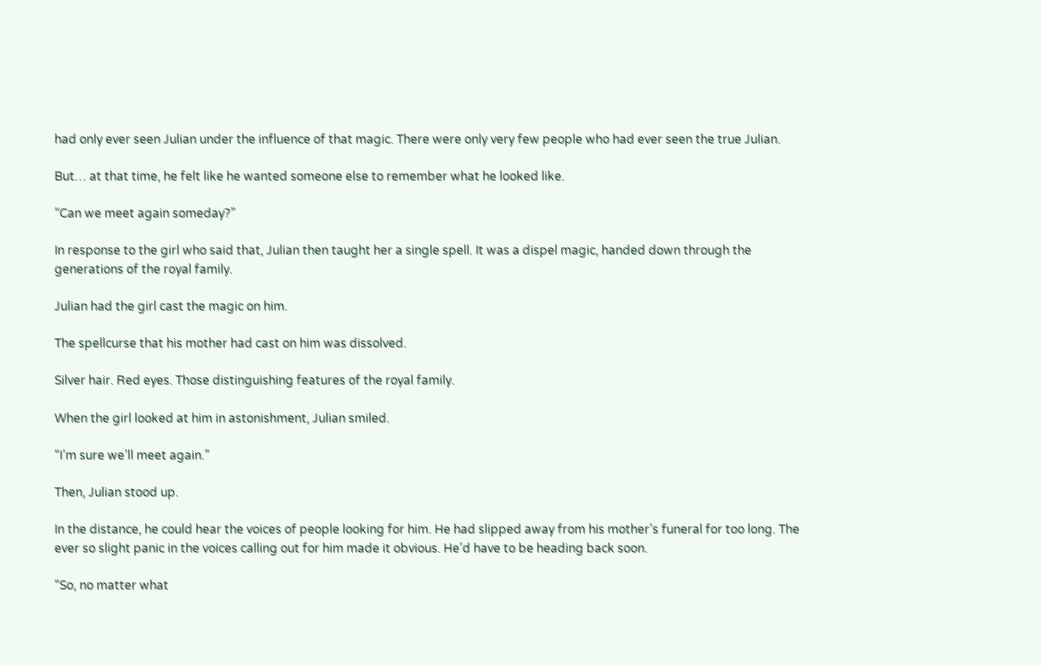had only ever seen Julian under the influence of that magic. There were only very few people who had ever seen the true Julian.

But… at that time, he felt like he wanted someone else to remember what he looked like.

“Can we meet again someday?”

In response to the girl who said that, Julian then taught her a single spell. It was a dispel magic, handed down through the generations of the royal family.

Julian had the girl cast the magic on him.

The spellcurse that his mother had cast on him was dissolved.

Silver hair. Red eyes. Those distinguishing features of the royal family.

When the girl looked at him in astonishment, Julian smiled.

“I’m sure we’ll meet again.”

Then, Julian stood up.

In the distance, he could hear the voices of people looking for him. He had slipped away from his mother’s funeral for too long. The ever so slight panic in the voices calling out for him made it obvious. He’d have to be heading back soon.

“So, no matter what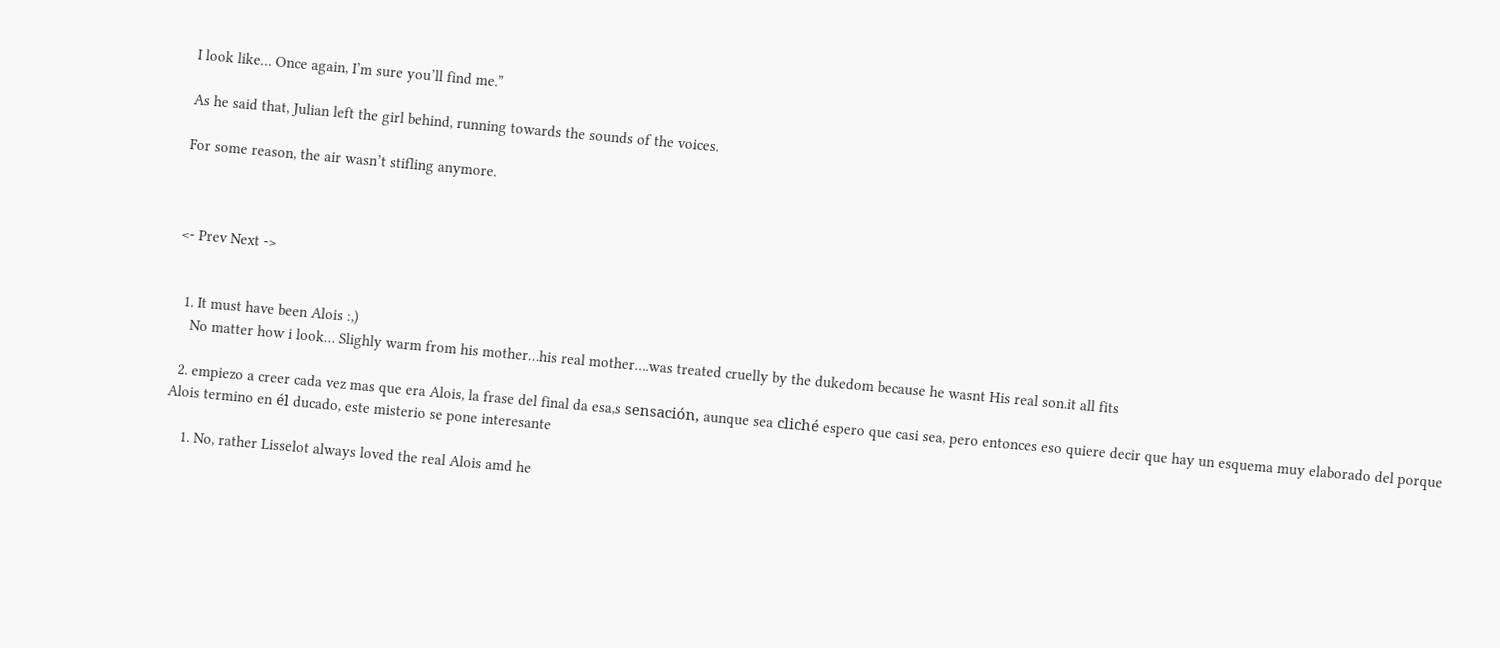I look like… Once again, I’m sure you’ll find me.”

As he said that, Julian left the girl behind, running towards the sounds of the voices.

For some reason, the air wasn’t stifling anymore.



<- Prev Next ->


  1. It must have been Alois :,)
    No matter how i look… Slighly warm from his mother…his real mother….was treated cruelly by the dukedom because he wasnt His real son.it all fits

  2. empiezo a creer cada vez mas que era Alois, la frase del final da esa,s sensación, aunque sea cliché espero que casi sea, pero entonces eso quiere decir que hay un esquema muy elaborado del porque Alois termino en él ducado, este misterio se pone interesante

    1. No, rather Lisselot always loved the real Alois amd he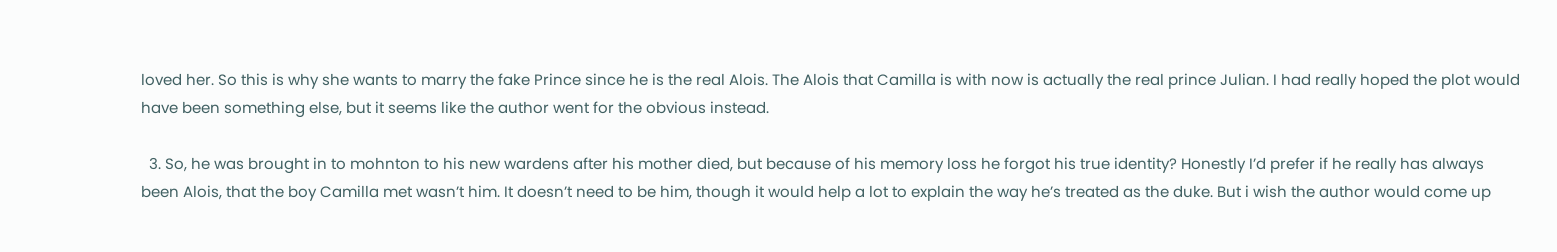loved her. So this is why she wants to marry the fake Prince since he is the real Alois. The Alois that Camilla is with now is actually the real prince Julian. I had really hoped the plot would have been something else, but it seems like the author went for the obvious instead.

  3. So, he was brought in to mohnton to his new wardens after his mother died, but because of his memory loss he forgot his true identity? Honestly I’d prefer if he really has always been Alois, that the boy Camilla met wasn’t him. It doesn’t need to be him, though it would help a lot to explain the way he’s treated as the duke. But i wish the author would come up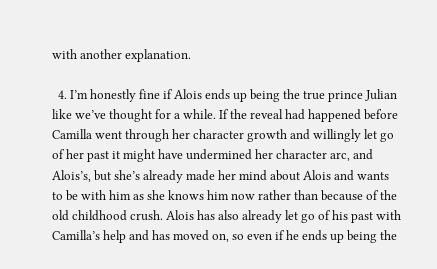with another explanation.

  4. I’m honestly fine if Alois ends up being the true prince Julian like we’ve thought for a while. If the reveal had happened before Camilla went through her character growth and willingly let go of her past it might have undermined her character arc, and Alois’s, but she’s already made her mind about Alois and wants to be with him as she knows him now rather than because of the old childhood crush. Alois has also already let go of his past with Camilla’s help and has moved on, so even if he ends up being the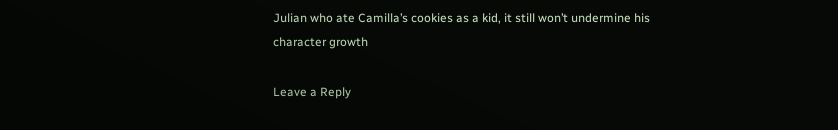Julian who ate Camilla’s cookies as a kid, it still won’t undermine his character growth

Leave a Reply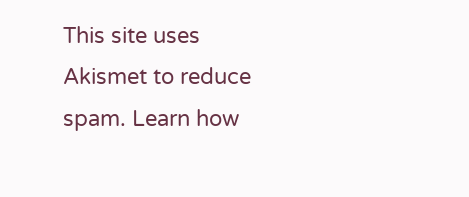This site uses Akismet to reduce spam. Learn how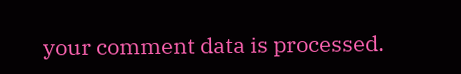your comment data is processed.